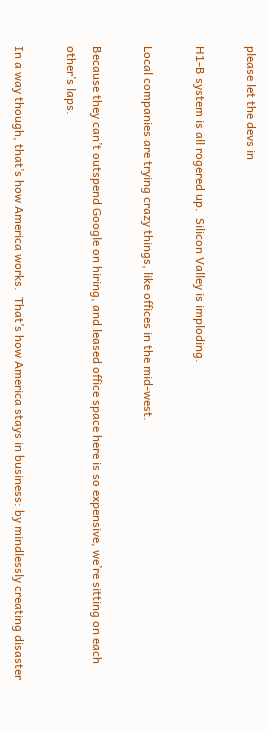please let the devs in

H1-B system is all rogered up.  Silicon Valley is imploding.

Local companies are trying crazy things, like offices in the mid-west.

Because they can’t outspend Google on hiring, and leased office space here is so expensive, we’re sitting on each other’s laps.

In a way though, that’s how America works.  That’s how America stays in business: by mindlessly creating disaster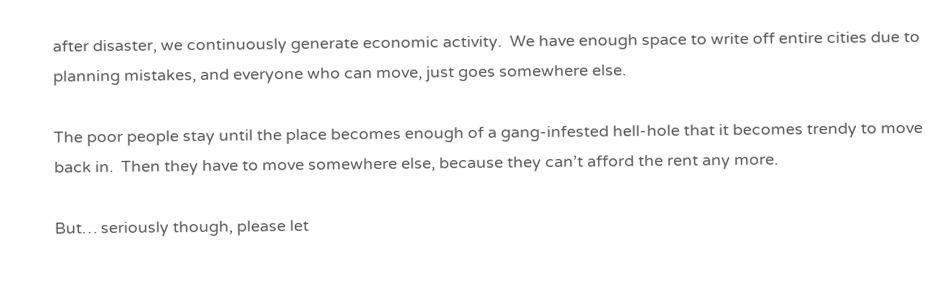after disaster, we continuously generate economic activity.  We have enough space to write off entire cities due to planning mistakes, and everyone who can move, just goes somewhere else.

The poor people stay until the place becomes enough of a gang-infested hell-hole that it becomes trendy to move back in.  Then they have to move somewhere else, because they can’t afford the rent any more.

But… seriously though, please let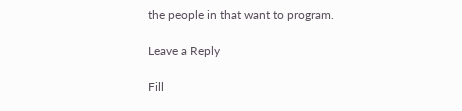the people in that want to program.

Leave a Reply

Fill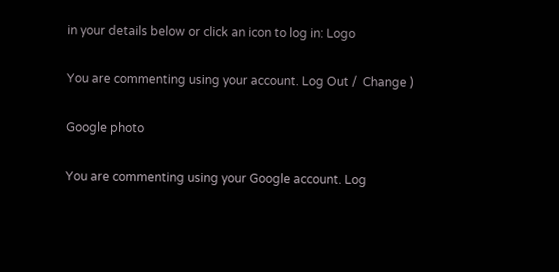in your details below or click an icon to log in: Logo

You are commenting using your account. Log Out /  Change )

Google photo

You are commenting using your Google account. Log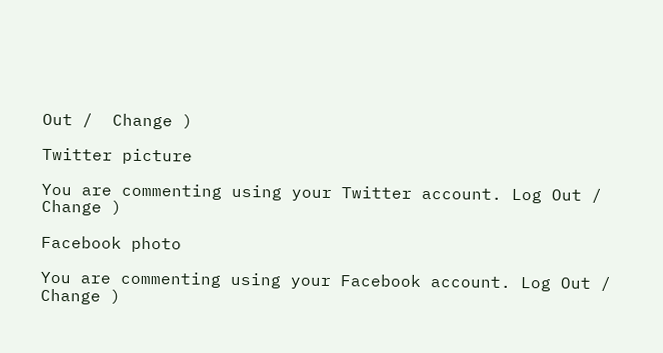Out /  Change )

Twitter picture

You are commenting using your Twitter account. Log Out /  Change )

Facebook photo

You are commenting using your Facebook account. Log Out /  Change )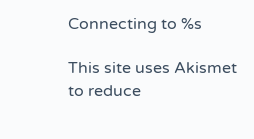Connecting to %s

This site uses Akismet to reduce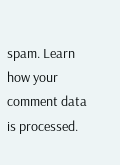spam. Learn how your comment data is processed.